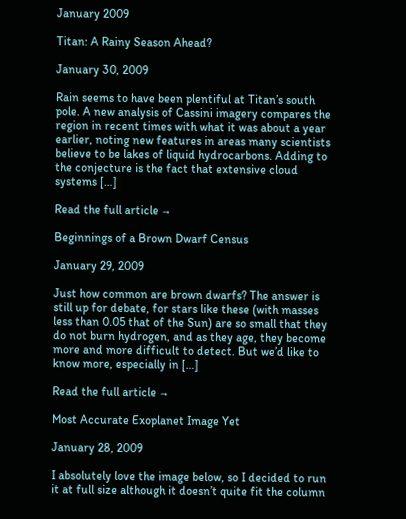January 2009

Titan: A Rainy Season Ahead?

January 30, 2009

Rain seems to have been plentiful at Titan’s south pole. A new analysis of Cassini imagery compares the region in recent times with what it was about a year earlier, noting new features in areas many scientists believe to be lakes of liquid hydrocarbons. Adding to the conjecture is the fact that extensive cloud systems […]

Read the full article →

Beginnings of a Brown Dwarf Census

January 29, 2009

Just how common are brown dwarfs? The answer is still up for debate, for stars like these (with masses less than 0.05 that of the Sun) are so small that they do not burn hydrogen, and as they age, they become more and more difficult to detect. But we’d like to know more, especially in […]

Read the full article →

Most Accurate Exoplanet Image Yet

January 28, 2009

I absolutely love the image below, so I decided to run it at full size although it doesn’t quite fit the column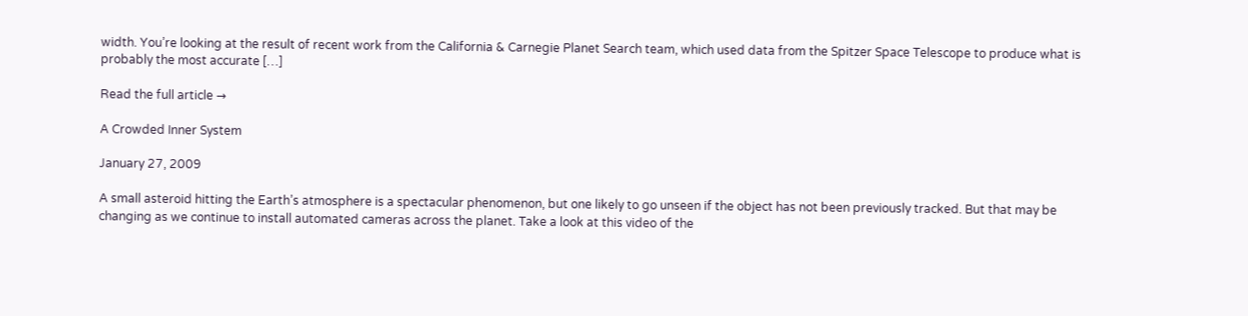width. You’re looking at the result of recent work from the California & Carnegie Planet Search team, which used data from the Spitzer Space Telescope to produce what is probably the most accurate […]

Read the full article →

A Crowded Inner System

January 27, 2009

A small asteroid hitting the Earth’s atmosphere is a spectacular phenomenon, but one likely to go unseen if the object has not been previously tracked. But that may be changing as we continue to install automated cameras across the planet. Take a look at this video of the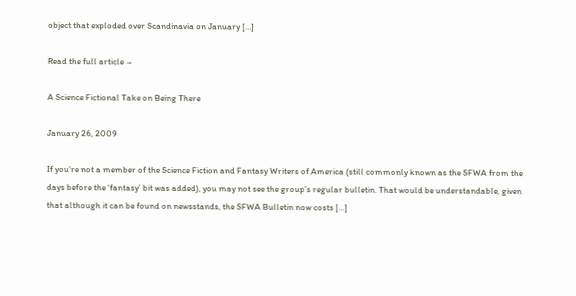object that exploded over Scandinavia on January […]

Read the full article →

A Science Fictional Take on Being There

January 26, 2009

If you’re not a member of the Science Fiction and Fantasy Writers of America (still commonly known as the SFWA from the days before the ‘fantasy’ bit was added), you may not see the group’s regular bulletin. That would be understandable, given that although it can be found on newsstands, the SFWA Bulletin now costs […]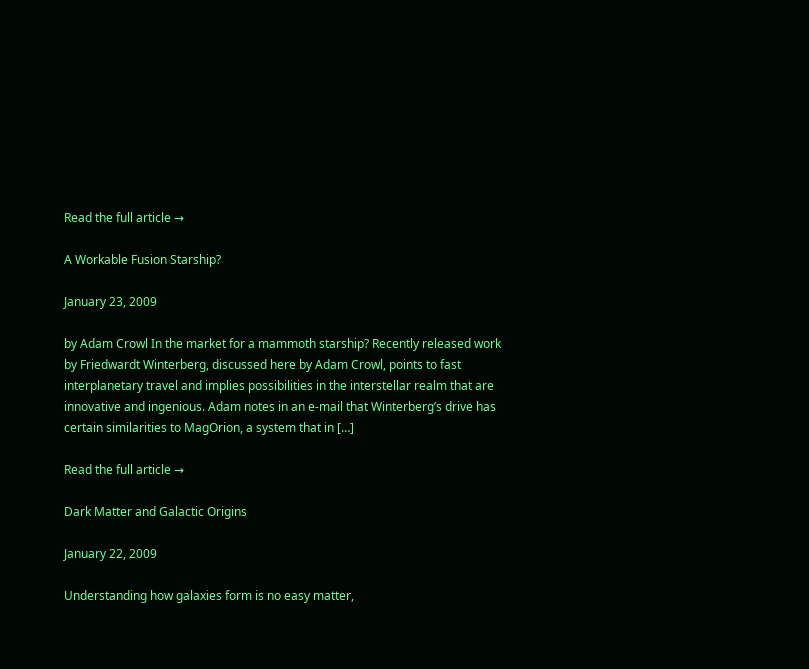Read the full article →

A Workable Fusion Starship?

January 23, 2009

by Adam Crowl In the market for a mammoth starship? Recently released work by Friedwardt Winterberg, discussed here by Adam Crowl, points to fast interplanetary travel and implies possibilities in the interstellar realm that are innovative and ingenious. Adam notes in an e-mail that Winterberg’s drive has certain similarities to MagOrion, a system that in […]

Read the full article →

Dark Matter and Galactic Origins

January 22, 2009

Understanding how galaxies form is no easy matter,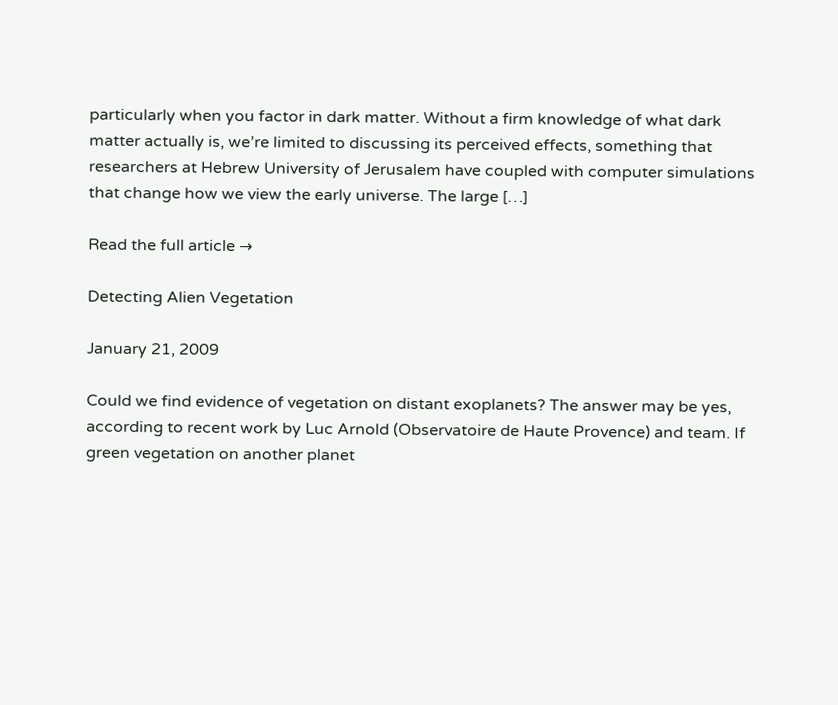particularly when you factor in dark matter. Without a firm knowledge of what dark matter actually is, we’re limited to discussing its perceived effects, something that researchers at Hebrew University of Jerusalem have coupled with computer simulations that change how we view the early universe. The large […]

Read the full article →

Detecting Alien Vegetation

January 21, 2009

Could we find evidence of vegetation on distant exoplanets? The answer may be yes, according to recent work by Luc Arnold (Observatoire de Haute Provence) and team. If green vegetation on another planet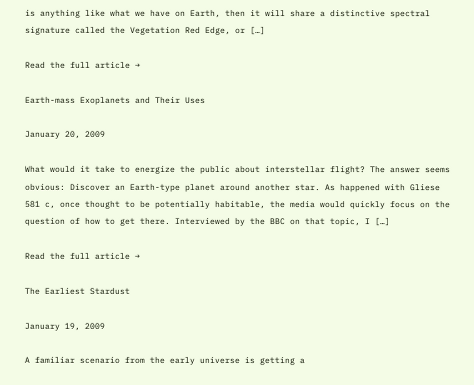is anything like what we have on Earth, then it will share a distinctive spectral signature called the Vegetation Red Edge, or […]

Read the full article →

Earth-mass Exoplanets and Their Uses

January 20, 2009

What would it take to energize the public about interstellar flight? The answer seems obvious: Discover an Earth-type planet around another star. As happened with Gliese 581 c, once thought to be potentially habitable, the media would quickly focus on the question of how to get there. Interviewed by the BBC on that topic, I […]

Read the full article →

The Earliest Stardust

January 19, 2009

A familiar scenario from the early universe is getting a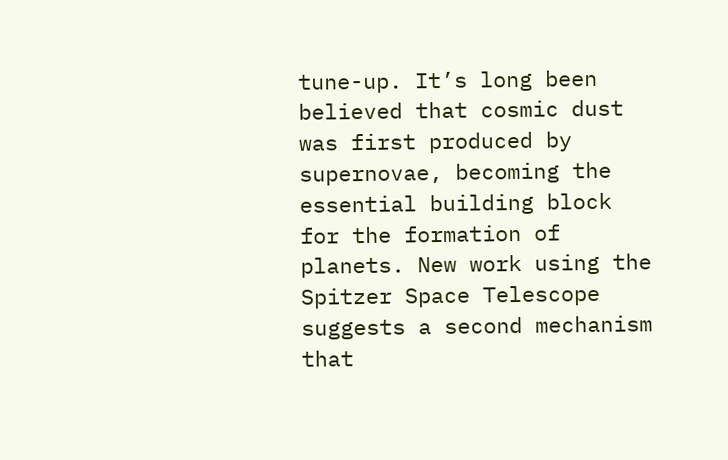tune-up. It’s long been believed that cosmic dust was first produced by supernovae, becoming the essential building block for the formation of planets. New work using the Spitzer Space Telescope suggests a second mechanism that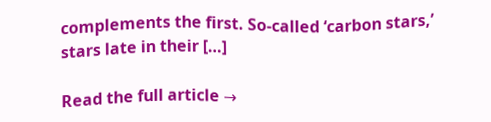complements the first. So-called ‘carbon stars,’ stars late in their […]

Read the full article →